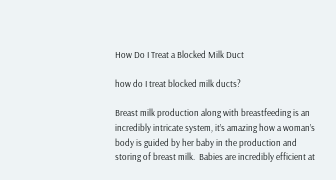How Do I Treat a Blocked Milk Duct

how do I treat blocked milk ducts?

Breast milk production along with breastfeeding is an incredibly intricate system, it’s amazing how a woman’s body is guided by her baby in the production and storing of breast milk.  Babies are incredibly efficient at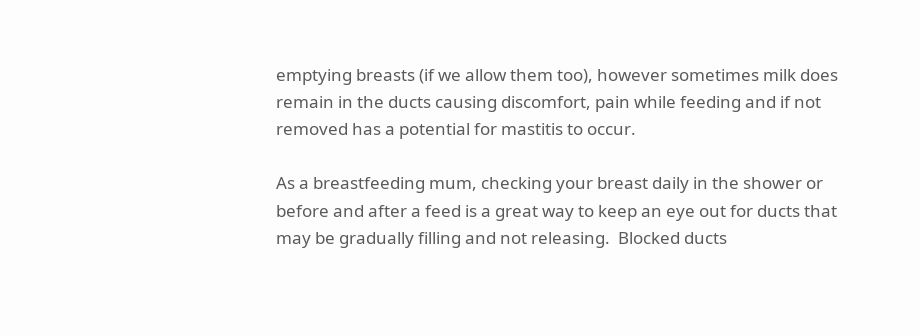emptying breasts (if we allow them too), however sometimes milk does remain in the ducts causing discomfort, pain while feeding and if not removed has a potential for mastitis to occur.

As a breastfeeding mum, checking your breast daily in the shower or before and after a feed is a great way to keep an eye out for ducts that may be gradually filling and not releasing.  Blocked ducts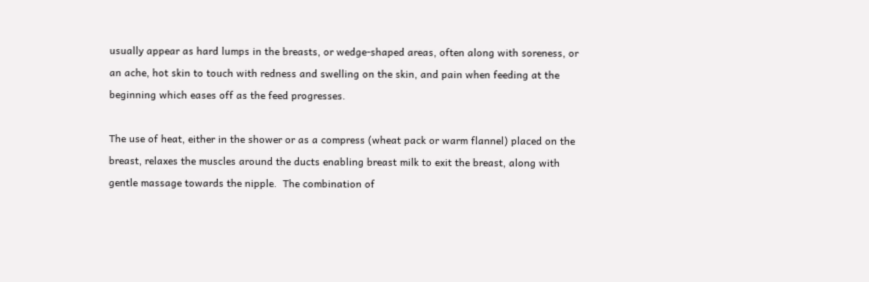usually appear as hard lumps in the breasts, or wedge-shaped areas, often along with soreness, or an ache, hot skin to touch with redness and swelling on the skin, and pain when feeding at the beginning which eases off as the feed progresses.

The use of heat, either in the shower or as a compress (wheat pack or warm flannel) placed on the breast, relaxes the muscles around the ducts enabling breast milk to exit the breast, along with gentle massage towards the nipple.  The combination of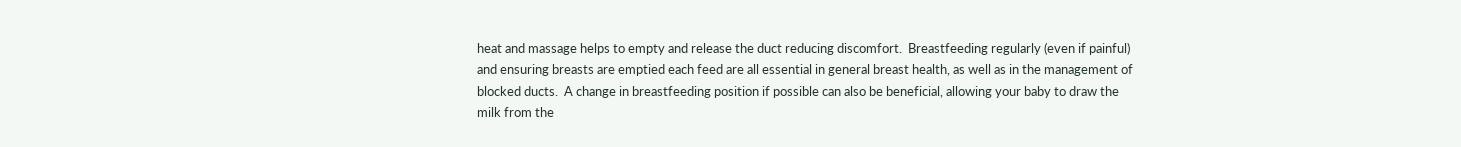heat and massage helps to empty and release the duct reducing discomfort.  Breastfeeding regularly (even if painful) and ensuring breasts are emptied each feed are all essential in general breast health, as well as in the management of blocked ducts.  A change in breastfeeding position if possible can also be beneficial, allowing your baby to draw the milk from the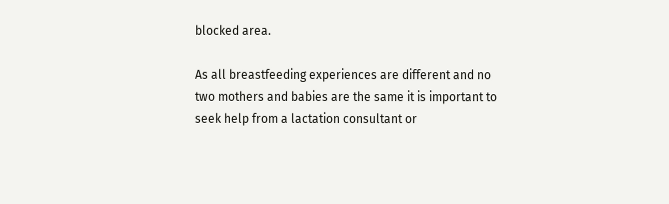blocked area.

As all breastfeeding experiences are different and no two mothers and babies are the same it is important to seek help from a lactation consultant or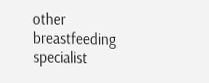other breastfeeding specialist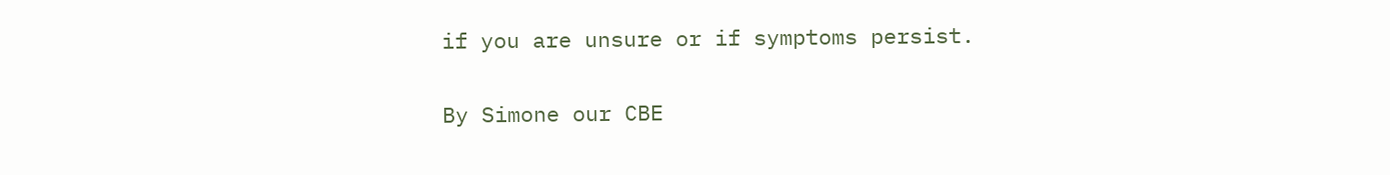if you are unsure or if symptoms persist.

By Simone our CBE